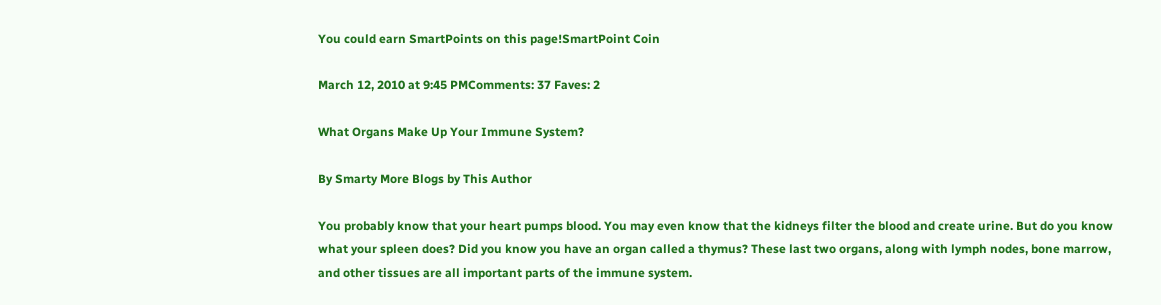You could earn SmartPoints on this page!SmartPoint Coin

March 12, 2010 at 9:45 PMComments: 37 Faves: 2

What Organs Make Up Your Immune System?

By Smarty More Blogs by This Author

You probably know that your heart pumps blood. You may even know that the kidneys filter the blood and create urine. But do you know what your spleen does? Did you know you have an organ called a thymus? These last two organs, along with lymph nodes, bone marrow, and other tissues are all important parts of the immune system.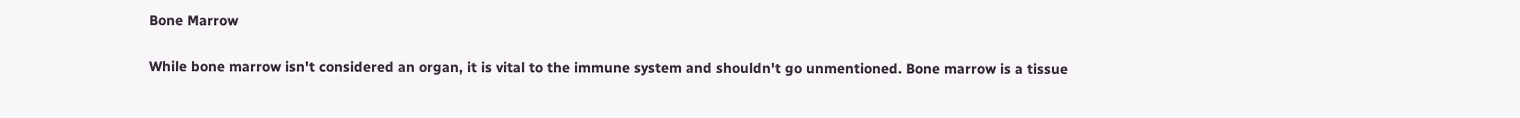Bone Marrow

While bone marrow isn't considered an organ, it is vital to the immune system and shouldn't go unmentioned. Bone marrow is a tissue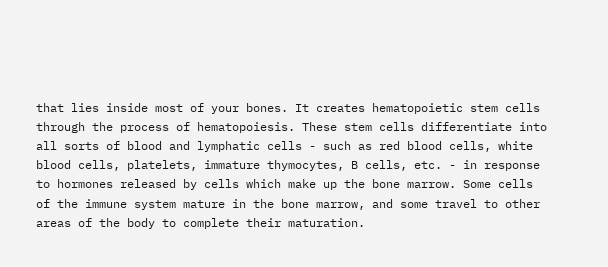that lies inside most of your bones. It creates hematopoietic stem cells through the process of hematopoiesis. These stem cells differentiate into all sorts of blood and lymphatic cells - such as red blood cells, white blood cells, platelets, immature thymocytes, B cells, etc. - in response to hormones released by cells which make up the bone marrow. Some cells of the immune system mature in the bone marrow, and some travel to other areas of the body to complete their maturation.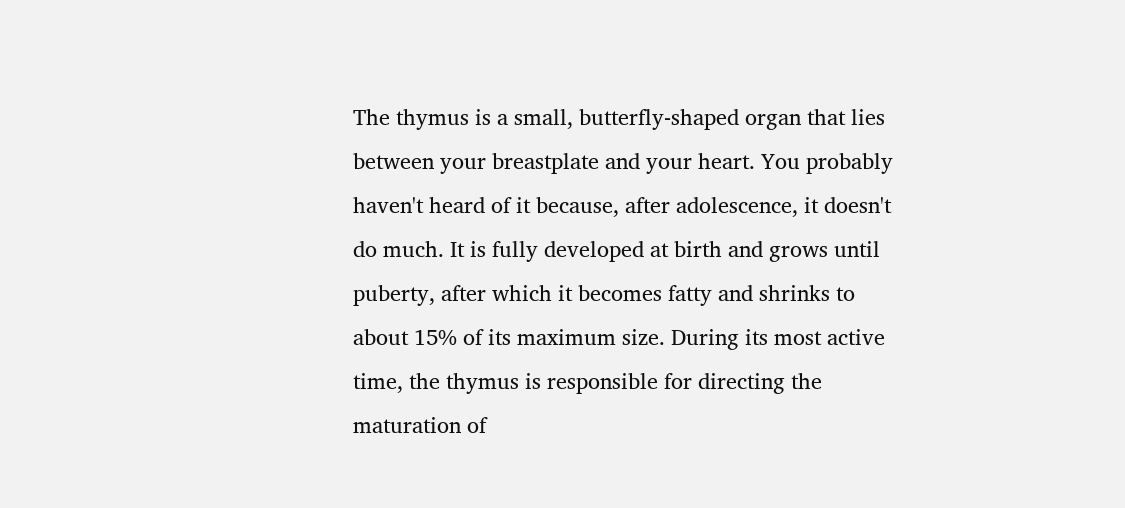The thymus is a small, butterfly-shaped organ that lies between your breastplate and your heart. You probably haven't heard of it because, after adolescence, it doesn't do much. It is fully developed at birth and grows until puberty, after which it becomes fatty and shrinks to about 15% of its maximum size. During its most active time, the thymus is responsible for directing the maturation of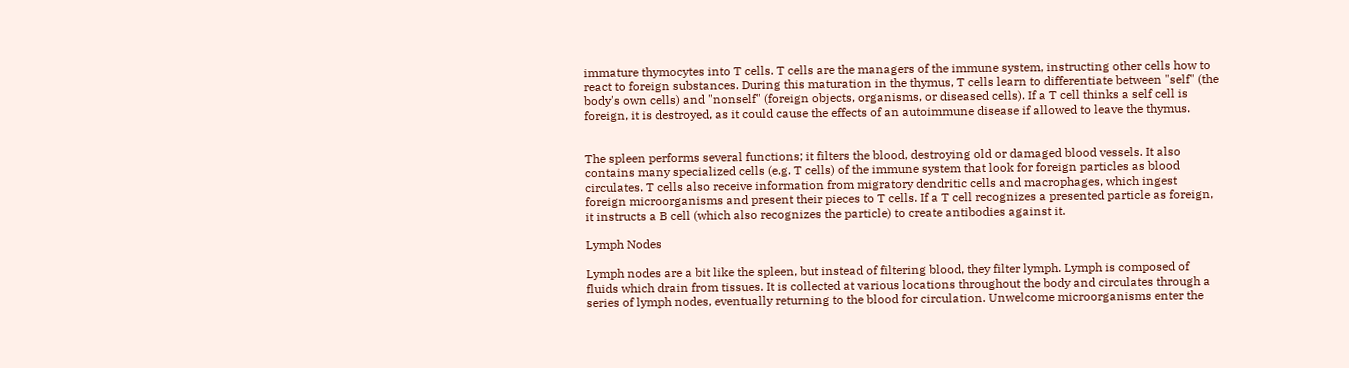immature thymocytes into T cells. T cells are the managers of the immune system, instructing other cells how to react to foreign substances. During this maturation in the thymus, T cells learn to differentiate between "self" (the body's own cells) and "nonself" (foreign objects, organisms, or diseased cells). If a T cell thinks a self cell is foreign, it is destroyed, as it could cause the effects of an autoimmune disease if allowed to leave the thymus.


The spleen performs several functions; it filters the blood, destroying old or damaged blood vessels. It also contains many specialized cells (e.g. T cells) of the immune system that look for foreign particles as blood circulates. T cells also receive information from migratory dendritic cells and macrophages, which ingest foreign microorganisms and present their pieces to T cells. If a T cell recognizes a presented particle as foreign, it instructs a B cell (which also recognizes the particle) to create antibodies against it.

Lymph Nodes

Lymph nodes are a bit like the spleen, but instead of filtering blood, they filter lymph. Lymph is composed of fluids which drain from tissues. It is collected at various locations throughout the body and circulates through a series of lymph nodes, eventually returning to the blood for circulation. Unwelcome microorganisms enter the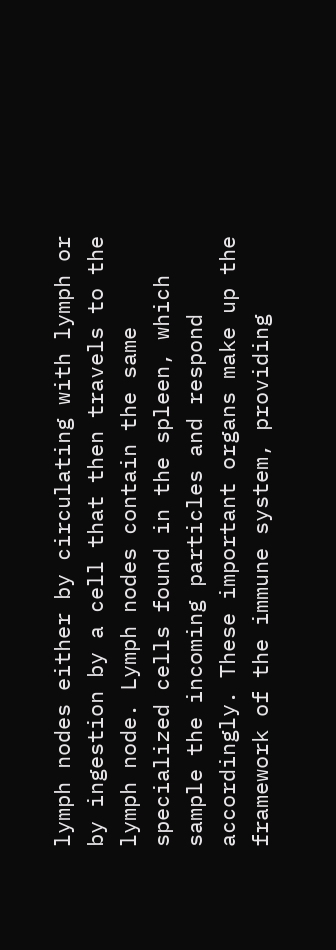lymph nodes either by circulating with lymph or by ingestion by a cell that then travels to the lymph node. Lymph nodes contain the same specialized cells found in the spleen, which sample the incoming particles and respond accordingly. These important organs make up the framework of the immune system, providing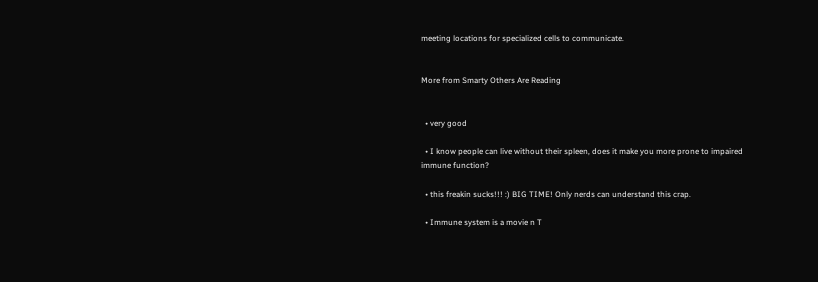meeting locations for specialized cells to communicate.


More from Smarty Others Are Reading


  • very good

  • I know people can live without their spleen, does it make you more prone to impaired immune function?

  • this freakin sucks!!! :) BIG TIME! Only nerds can understand this crap.

  • Immune system is a movie n T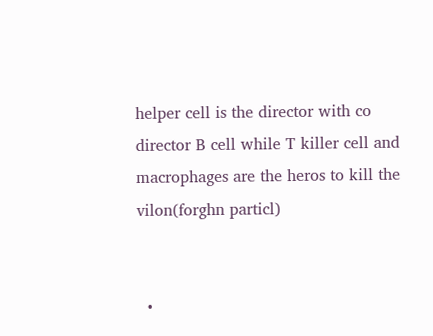helper cell is the director with co director B cell while T killer cell and macrophages are the heros to kill the vilon(forghn particl)


  •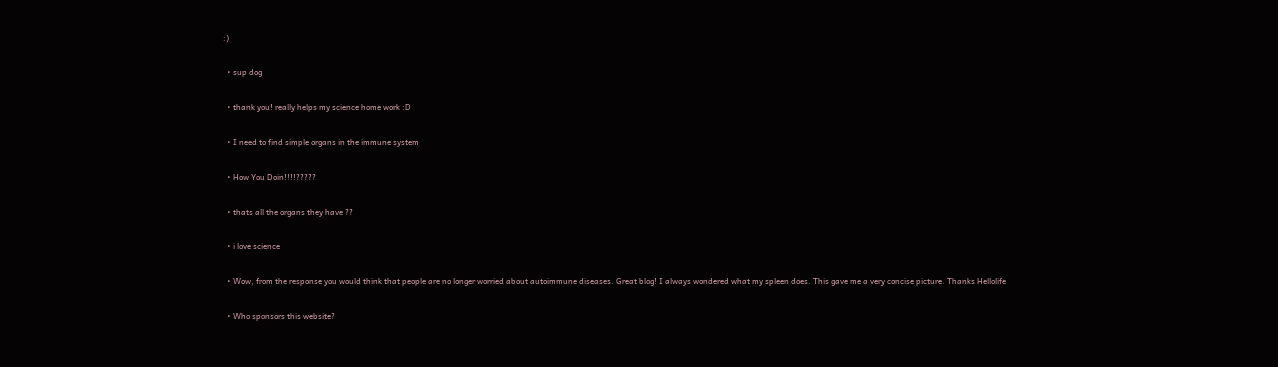:)

  • sup dog

  • thank you! really helps my science home work :D

  • I need to find simple organs in the immune system

  • How You Doin!!!!?????

  • thats all the organs they have ??

  • i love science

  • Wow, from the response you would think that people are no longer worried about autoimmune diseases. Great blog! I always wondered what my spleen does. This gave me a very concise picture. Thanks Hellolife

  • Who sponsors this website?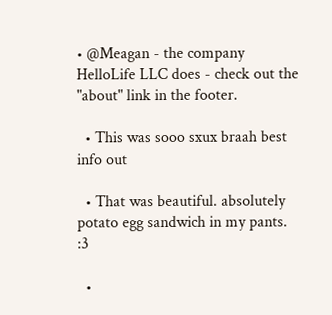• @Meagan - the company HelloLife LLC does - check out the "about" link in the footer.

  • This was sooo sxux braah best info out

  • That was beautiful. absolutely potato egg sandwich in my pants. :3

  •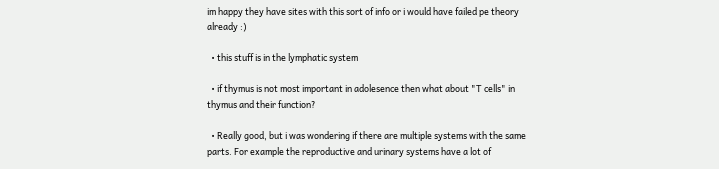im happy they have sites with this sort of info or i would have failed pe theory already :)

  • this stuff is in the lymphatic system

  • if thymus is not most important in adolesence then what about "T cells" in thymus and their function?

  • Really good, but i was wondering if there are multiple systems with the same parts. For example the reproductive and urinary systems have a lot of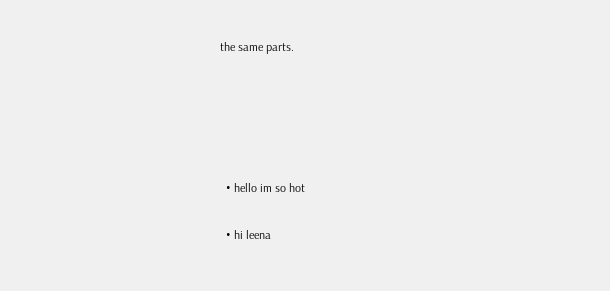the same parts.





  • hello im so hot

  • hi leena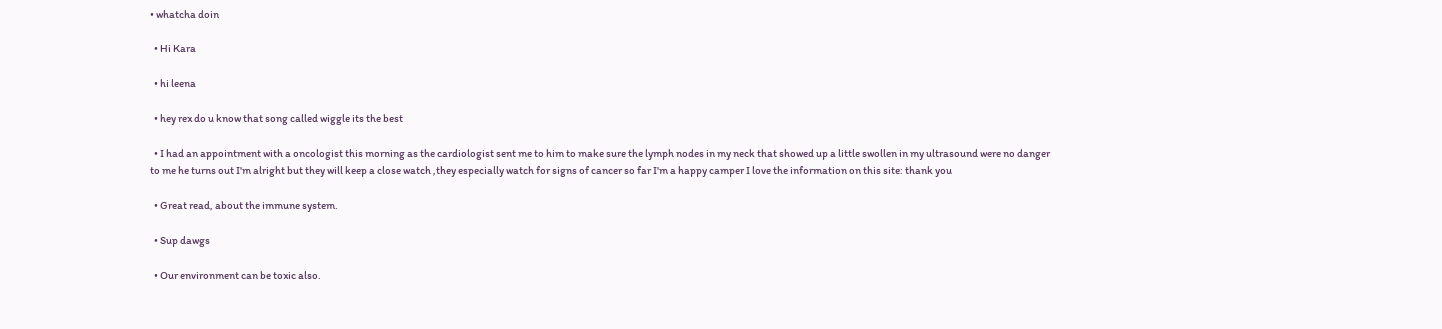• whatcha doin

  • Hi Kara

  • hi leena

  • hey rex do u know that song called wiggle its the best

  • I had an appointment with a oncologist this morning as the cardiologist sent me to him to make sure the lymph nodes in my neck that showed up a little swollen in my ultrasound were no danger to me he turns out I'm alright but they will keep a close watch ,they especially watch for signs of cancer so far I'm a happy camper I love the information on this site: thank you

  • Great read, about the immune system.

  • Sup dawgs

  • Our environment can be toxic also.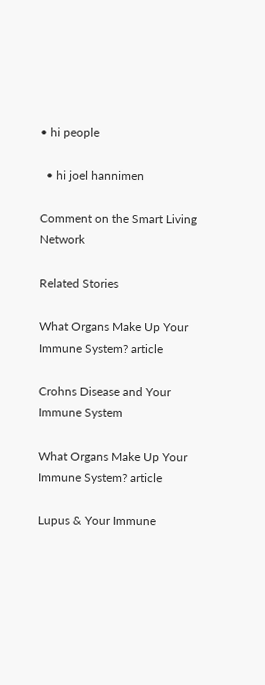• hi people

  • hi joel hannimen

Comment on the Smart Living Network

Related Stories

What Organs Make Up Your Immune System? article

Crohns Disease and Your Immune System

What Organs Make Up Your Immune System? article

Lupus & Your Immune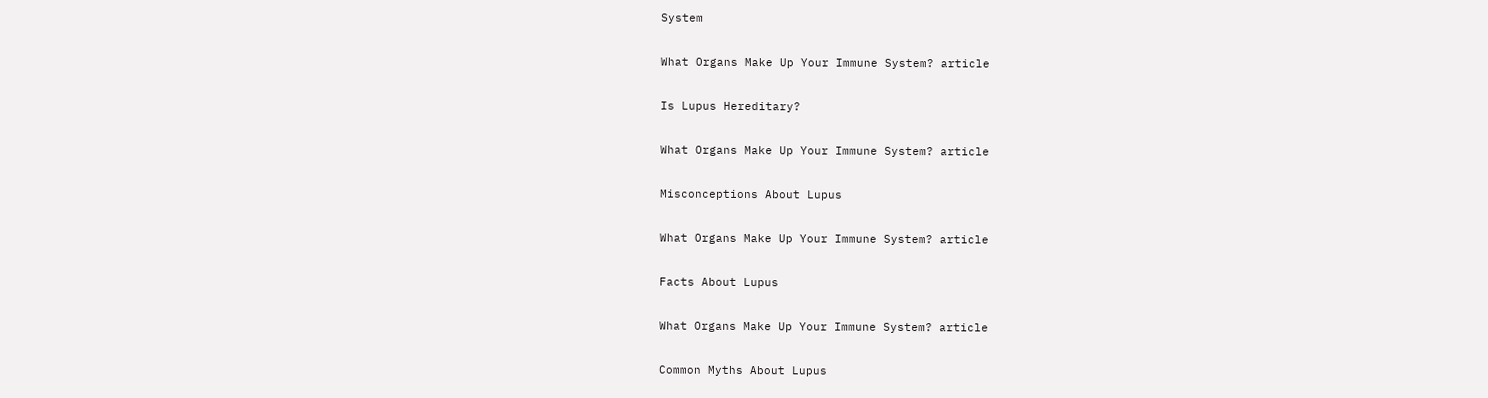System

What Organs Make Up Your Immune System? article

Is Lupus Hereditary?

What Organs Make Up Your Immune System? article

Misconceptions About Lupus

What Organs Make Up Your Immune System? article

Facts About Lupus

What Organs Make Up Your Immune System? article

Common Myths About Lupus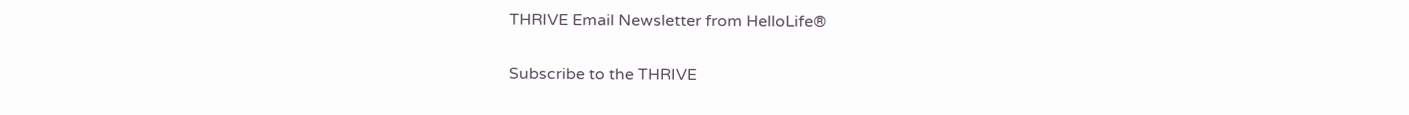THRIVE Email Newsletter from HelloLife®

Subscribe to the THRIVE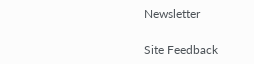Newsletter

Site Feedback